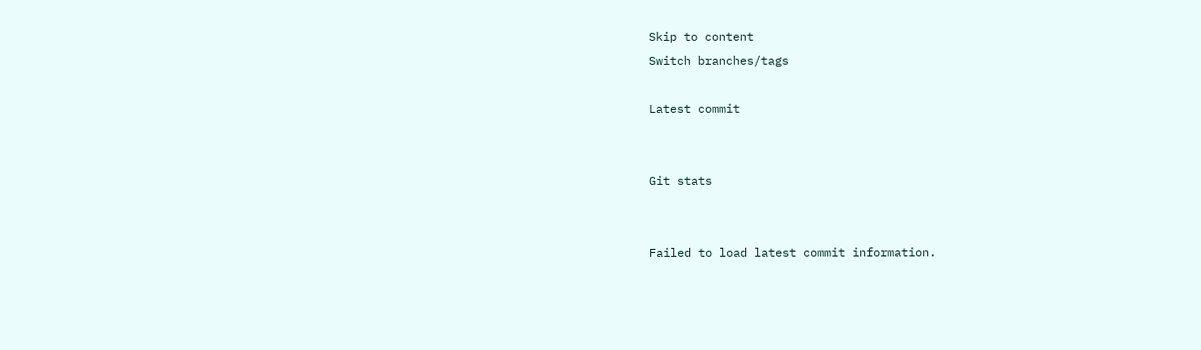Skip to content
Switch branches/tags

Latest commit


Git stats


Failed to load latest commit information.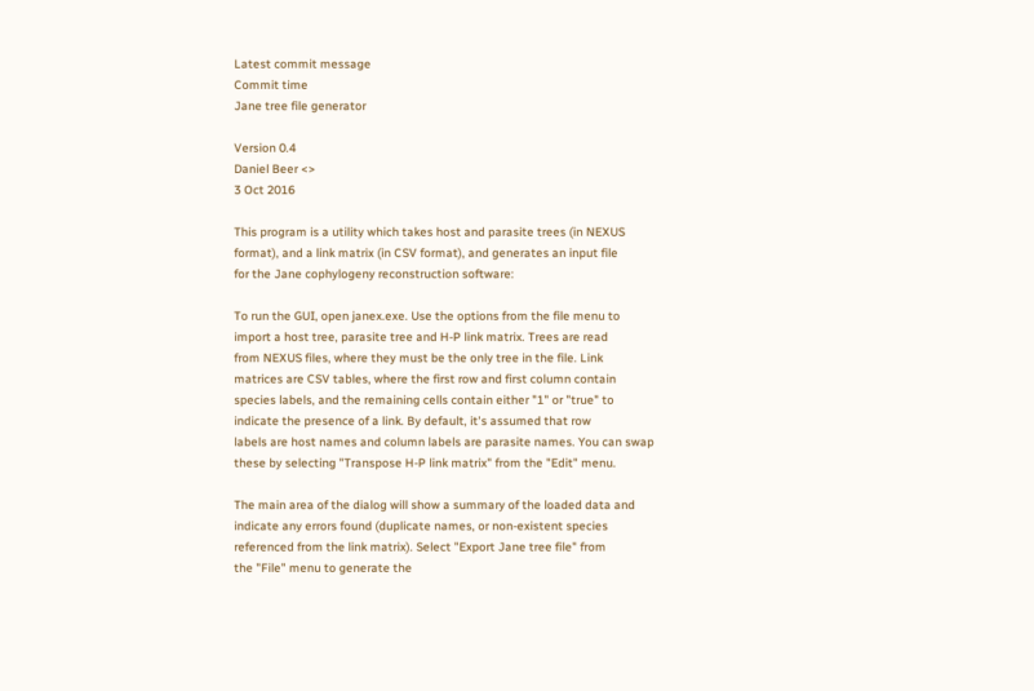Latest commit message
Commit time
Jane tree file generator

Version 0.4
Daniel Beer <>
3 Oct 2016

This program is a utility which takes host and parasite trees (in NEXUS
format), and a link matrix (in CSV format), and generates an input file
for the Jane cophylogeny reconstruction software:

To run the GUI, open janex.exe. Use the options from the file menu to
import a host tree, parasite tree and H-P link matrix. Trees are read
from NEXUS files, where they must be the only tree in the file. Link
matrices are CSV tables, where the first row and first column contain
species labels, and the remaining cells contain either "1" or "true" to
indicate the presence of a link. By default, it's assumed that row
labels are host names and column labels are parasite names. You can swap
these by selecting "Transpose H-P link matrix" from the "Edit" menu.

The main area of the dialog will show a summary of the loaded data and
indicate any errors found (duplicate names, or non-existent species
referenced from the link matrix). Select "Export Jane tree file" from
the "File" menu to generate the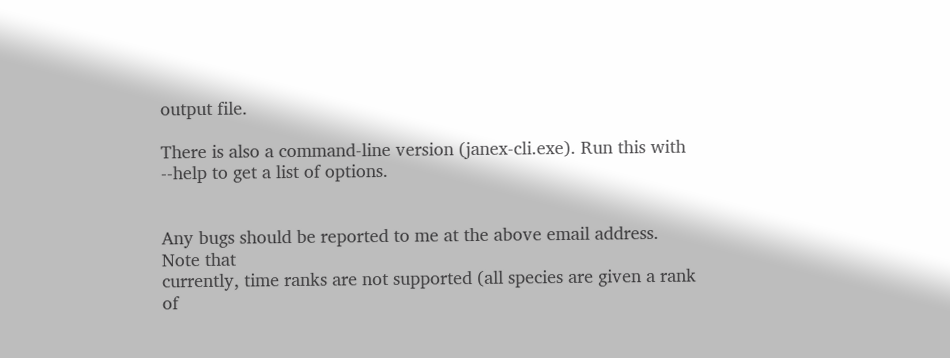output file.

There is also a command-line version (janex-cli.exe). Run this with
--help to get a list of options.


Any bugs should be reported to me at the above email address. Note that
currently, time ranks are not supported (all species are given a rank of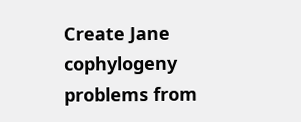Create Jane cophylogeny problems from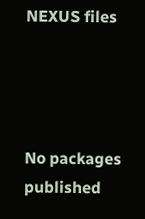NEXUS files




No packages published